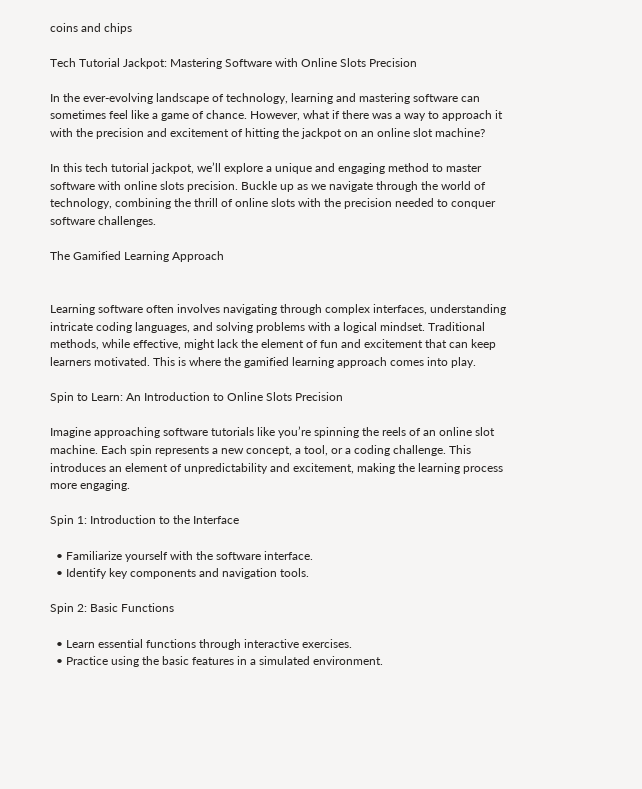coins and chips

Tech Tutorial Jackpot: Mastering Software with Online Slots Precision

In the ever-evolving landscape of technology, learning and mastering software can sometimes feel like a game of chance. However, what if there was a way to approach it with the precision and excitement of hitting the jackpot on an online slot machine?

In this tech tutorial jackpot, we’ll explore a unique and engaging method to master software with online slots precision. Buckle up as we navigate through the world of technology, combining the thrill of online slots with the precision needed to conquer software challenges.

The Gamified Learning Approach


Learning software often involves navigating through complex interfaces, understanding intricate coding languages, and solving problems with a logical mindset. Traditional methods, while effective, might lack the element of fun and excitement that can keep learners motivated. This is where the gamified learning approach comes into play.

Spin to Learn: An Introduction to Online Slots Precision

Imagine approaching software tutorials like you’re spinning the reels of an online slot machine. Each spin represents a new concept, a tool, or a coding challenge. This introduces an element of unpredictability and excitement, making the learning process more engaging.

Spin 1: Introduction to the Interface

  • Familiarize yourself with the software interface.
  • Identify key components and navigation tools.

Spin 2: Basic Functions

  • Learn essential functions through interactive exercises.
  • Practice using the basic features in a simulated environment.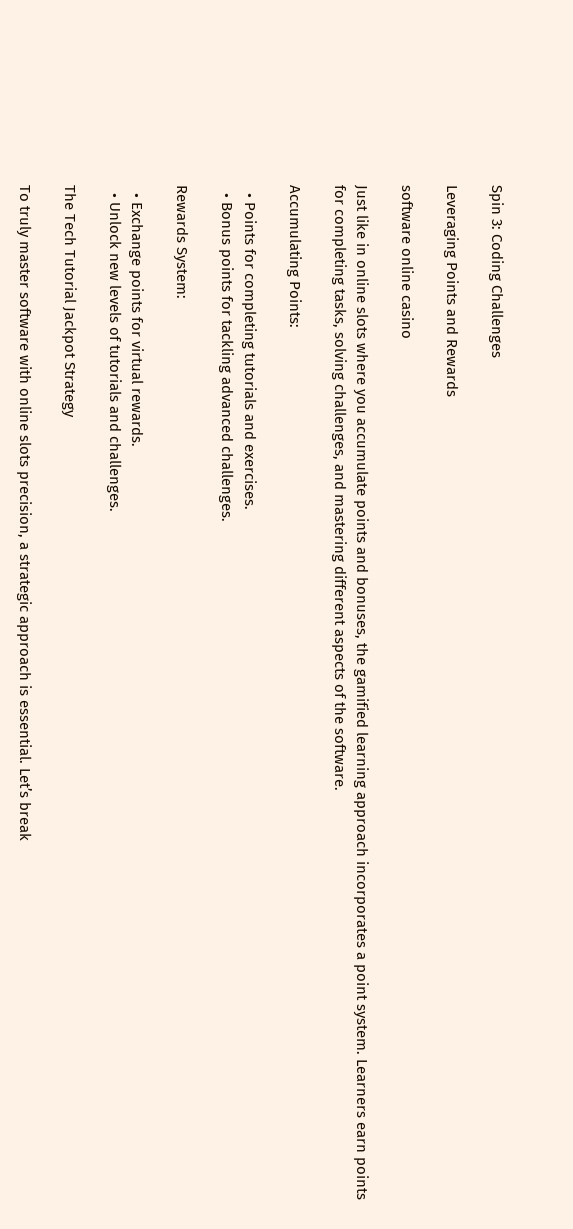Spin 3: Coding Challenges

Leveraging Points and Rewards

software online casino

Just like in online slots where you accumulate points and bonuses, the gamified learning approach incorporates a point system. Learners earn points for completing tasks, solving challenges, and mastering different aspects of the software.

Accumulating Points:

  • Points for completing tutorials and exercises.
  • Bonus points for tackling advanced challenges.

Rewards System:

  • Exchange points for virtual rewards.
  • Unlock new levels of tutorials and challenges.

The Tech Tutorial Jackpot Strategy

To truly master software with online slots precision, a strategic approach is essential. Let’s break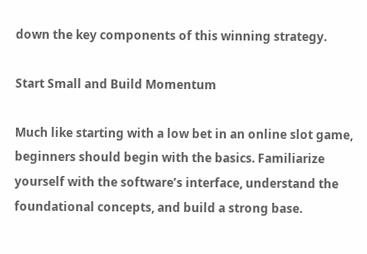down the key components of this winning strategy.

Start Small and Build Momentum

Much like starting with a low bet in an online slot game, beginners should begin with the basics. Familiarize yourself with the software’s interface, understand the foundational concepts, and build a strong base.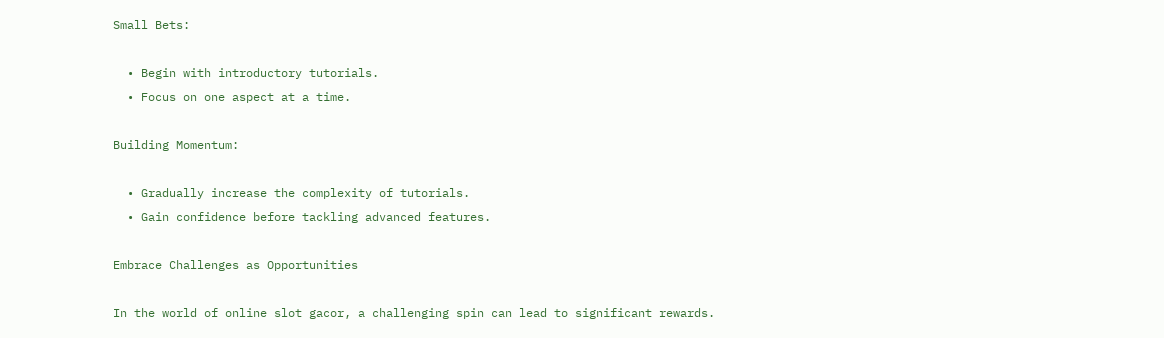Small Bets:

  • Begin with introductory tutorials.
  • Focus on one aspect at a time.

Building Momentum:

  • Gradually increase the complexity of tutorials.
  • Gain confidence before tackling advanced features.

Embrace Challenges as Opportunities

In the world of online slot gacor, a challenging spin can lead to significant rewards.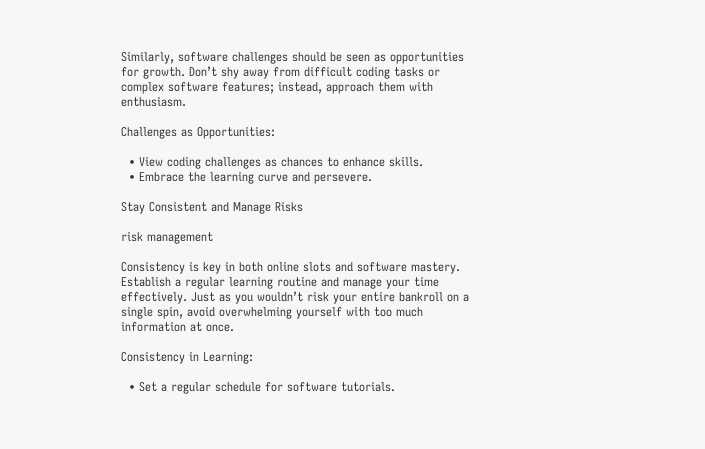Similarly, software challenges should be seen as opportunities for growth. Don’t shy away from difficult coding tasks or complex software features; instead, approach them with enthusiasm.

Challenges as Opportunities:

  • View coding challenges as chances to enhance skills.
  • Embrace the learning curve and persevere.

Stay Consistent and Manage Risks

risk management

Consistency is key in both online slots and software mastery. Establish a regular learning routine and manage your time effectively. Just as you wouldn’t risk your entire bankroll on a single spin, avoid overwhelming yourself with too much information at once.

Consistency in Learning:

  • Set a regular schedule for software tutorials.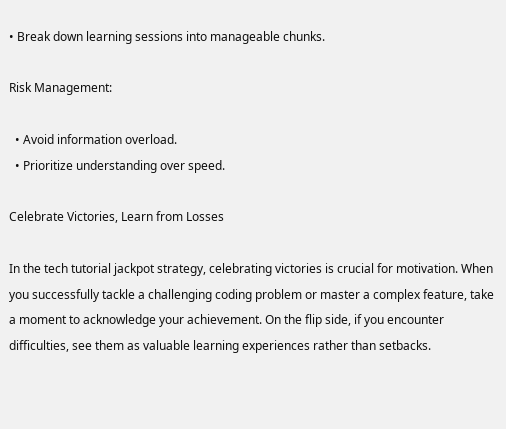• Break down learning sessions into manageable chunks.

Risk Management:

  • Avoid information overload.
  • Prioritize understanding over speed.

Celebrate Victories, Learn from Losses

In the tech tutorial jackpot strategy, celebrating victories is crucial for motivation. When you successfully tackle a challenging coding problem or master a complex feature, take a moment to acknowledge your achievement. On the flip side, if you encounter difficulties, see them as valuable learning experiences rather than setbacks.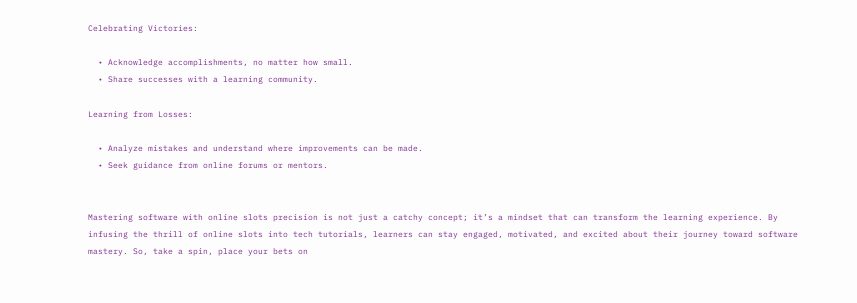Celebrating Victories:

  • Acknowledge accomplishments, no matter how small.
  • Share successes with a learning community.

Learning from Losses:

  • Analyze mistakes and understand where improvements can be made.
  • Seek guidance from online forums or mentors.


Mastering software with online slots precision is not just a catchy concept; it’s a mindset that can transform the learning experience. By infusing the thrill of online slots into tech tutorials, learners can stay engaged, motivated, and excited about their journey toward software mastery. So, take a spin, place your bets on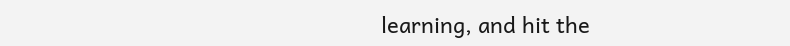learning, and hit the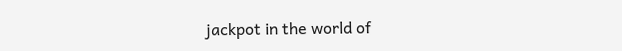jackpot in the world of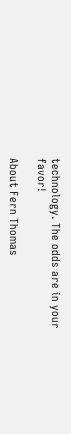technology. The odds are in your favor!

About Fern Thomas